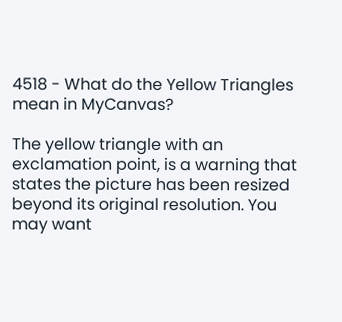4518 - What do the Yellow Triangles mean in MyCanvas?

The yellow triangle with an exclamation point, is a warning that states the picture has been resized beyond its original resolution. You may want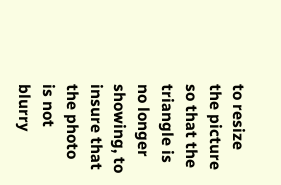to resize the picture so that the triangle is no longer showing, to insure that the photo is not blurry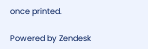once printed.

Powered by Zendesk